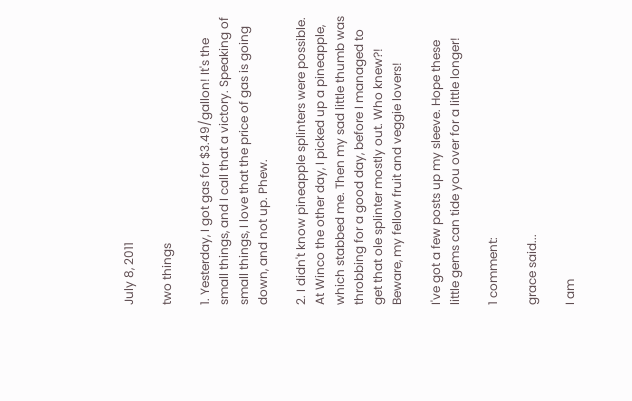July 8, 2011

two things

1. Yesterday, I got gas for $3.49/gallon! It's the small things, and I call that a victory. Speaking of small things, I love that the price of gas is going down, and not up. Phew.

2. I didn't know pineapple splinters were possible. At Winco the other day, I picked up a pineapple, which stabbed me. Then my sad little thumb was throbbing for a good day, before I managed to get that ole splinter mostly out. Who knew?! Beware, my fellow fruit and veggie lovers!

I've got a few posts up my sleeve. Hope these little gems can tide you over for a little longer!

1 comment:

grace said...

I am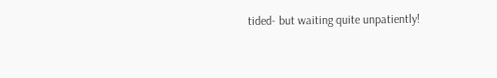tided- but waiting quite unpatiently!